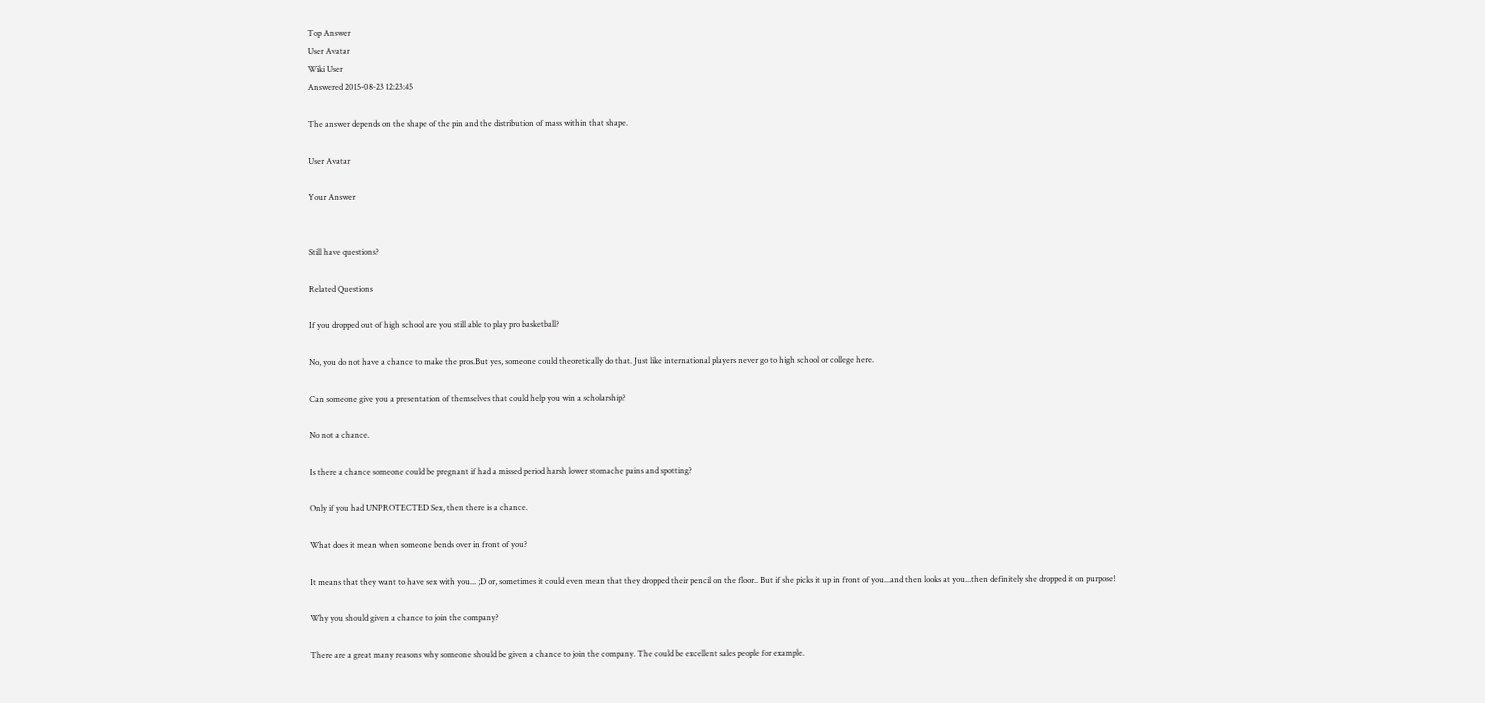Top Answer
User Avatar
Wiki User
Answered 2015-08-23 12:23:45

The answer depends on the shape of the pin and the distribution of mass within that shape.

User Avatar

Your Answer


Still have questions?

Related Questions

If you dropped out of high school are you still able to play pro basketball?

No, you do not have a chance to make the pros.But yes, someone could theoretically do that. Just like international players never go to high school or college here.

Can someone give you a presentation of themselves that could help you win a scholarship?

No not a chance.

Is there a chance someone could be pregnant if had a missed period harsh lower stomache pains and spotting?

Only if you had UNPROTECTED Sex, then there is a chance.

What does it mean when someone bends over in front of you?

It means that they want to have sex with you... ;D or, sometimes it could even mean that they dropped their pencil on the floor.. But if she picks it up in front of you...and then looks at you...then definitely she dropped it on purpose!

Why you should given a chance to join the company?

There are a great many reasons why someone should be given a chance to join the company. The could be excellent sales people for example.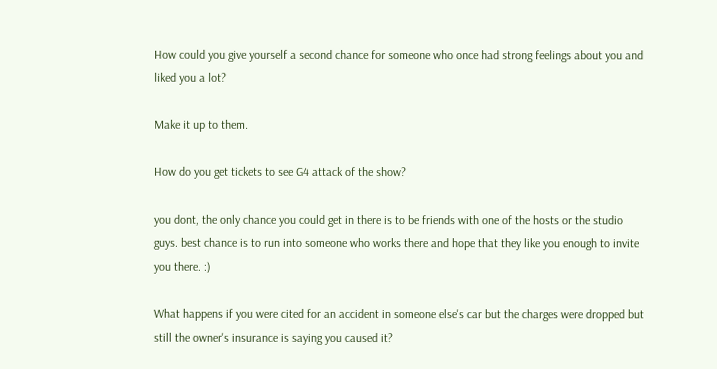How could you give yourself a second chance for someone who once had strong feelings about you and liked you a lot?

Make it up to them.

How do you get tickets to see G4 attack of the show?

you dont, the only chance you could get in there is to be friends with one of the hosts or the studio guys. best chance is to run into someone who works there and hope that they like you enough to invite you there. :)

What happens if you were cited for an accident in someone else's car but the charges were dropped but still the owner's insurance is saying you caused it?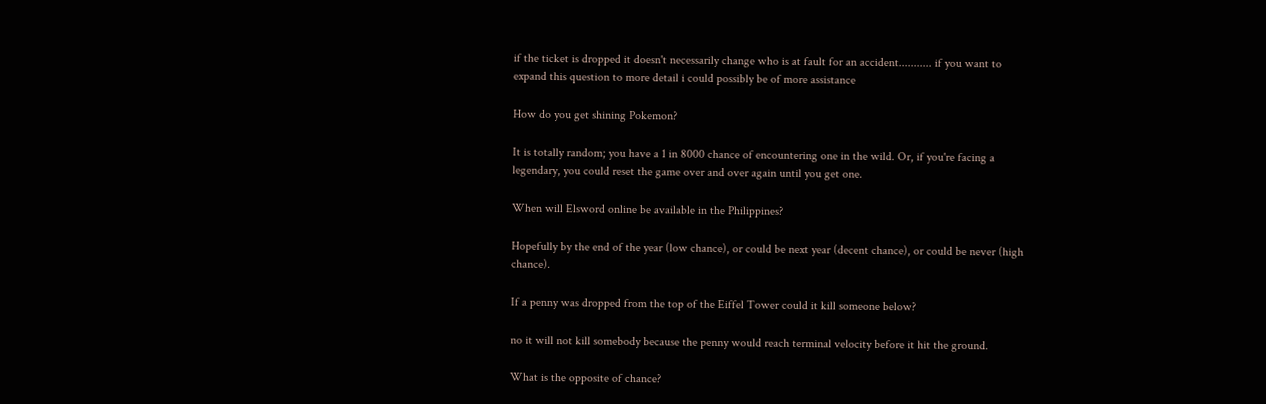if the ticket is dropped it doesn't necessarily change who is at fault for an accident........... if you want to expand this question to more detail i could possibly be of more assistance

How do you get shining Pokemon?

It is totally random; you have a 1 in 8000 chance of encountering one in the wild. Or, if you're facing a legendary, you could reset the game over and over again until you get one.

When will Elsword online be available in the Philippines?

Hopefully by the end of the year (low chance), or could be next year (decent chance), or could be never (high chance).

If a penny was dropped from the top of the Eiffel Tower could it kill someone below?

no it will not kill somebody because the penny would reach terminal velocity before it hit the ground.

What is the opposite of chance?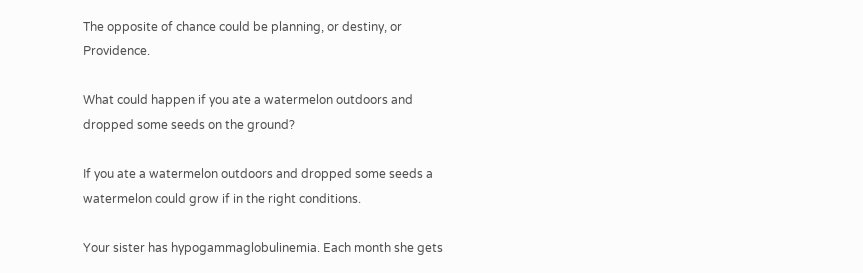The opposite of chance could be planning, or destiny, or Providence.

What could happen if you ate a watermelon outdoors and dropped some seeds on the ground?

If you ate a watermelon outdoors and dropped some seeds a watermelon could grow if in the right conditions.

Your sister has hypogammaglobulinemia. Each month she gets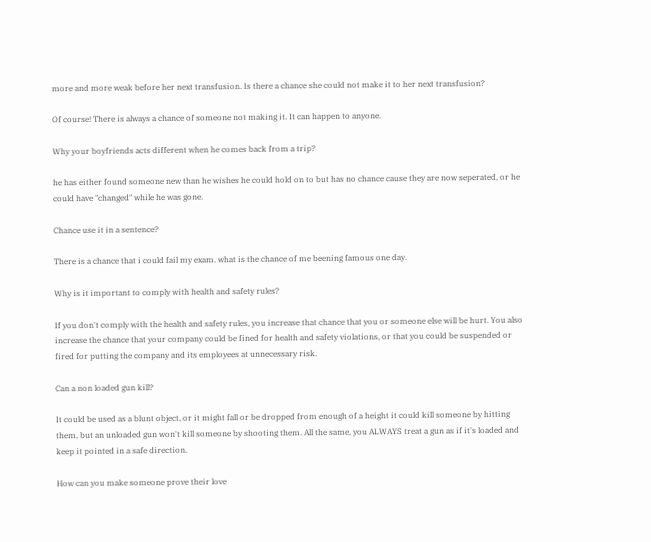more and more weak before her next transfusion. Is there a chance she could not make it to her next transfusion?

Of course! There is always a chance of someone not making it. It can happen to anyone.

Why your boyfriends acts different when he comes back from a trip?

he has either found someone new than he wishes he could hold on to but has no chance cause they are now seperated, or he could have "changed" while he was gone.

Chance use it in a sentence?

There is a chance that i could fail my exam. what is the chance of me beening famous one day.

Why is it important to comply with health and safety rules?

If you don't comply with the health and safety rules, you increase that chance that you or someone else will be hurt. You also increase the chance that your company could be fined for health and safety violations, or that you could be suspended or fired for putting the company and its employees at unnecessary risk.

Can a non loaded gun kill?

It could be used as a blunt object, or it might fall or be dropped from enough of a height it could kill someone by hitting them, but an unloaded gun won't kill someone by shooting them. All the same, you ALWAYS treat a gun as if it's loaded and keep it pointed in a safe direction.

How can you make someone prove their love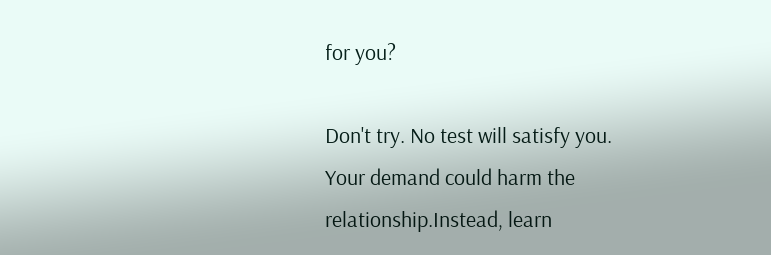for you?

Don't try. No test will satisfy you. Your demand could harm the relationship.Instead, learn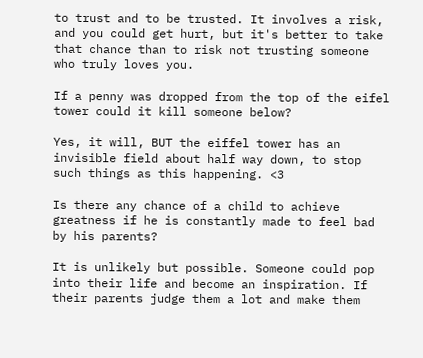to trust and to be trusted. It involves a risk, and you could get hurt, but it's better to take that chance than to risk not trusting someone who truly loves you.

If a penny was dropped from the top of the eifel tower could it kill someone below?

Yes, it will, BUT the eiffel tower has an invisible field about half way down, to stop such things as this happening. <3

Is there any chance of a child to achieve greatness if he is constantly made to feel bad by his parents?

It is unlikely but possible. Someone could pop into their life and become an inspiration. If their parents judge them a lot and make them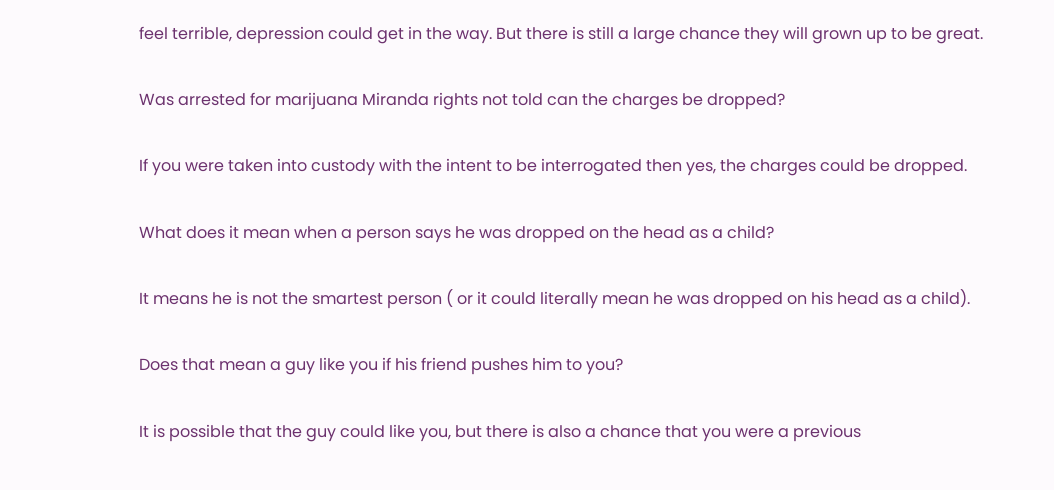feel terrible, depression could get in the way. But there is still a large chance they will grown up to be great.

Was arrested for marijuana Miranda rights not told can the charges be dropped?

If you were taken into custody with the intent to be interrogated then yes, the charges could be dropped.

What does it mean when a person says he was dropped on the head as a child?

It means he is not the smartest person ( or it could literally mean he was dropped on his head as a child).

Does that mean a guy like you if his friend pushes him to you?

It is possible that the guy could like you, but there is also a chance that you were a previous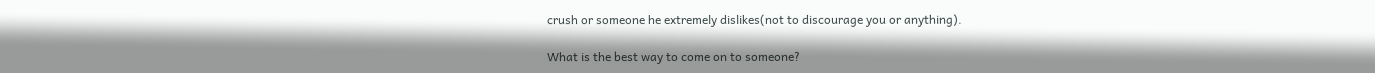crush or someone he extremely dislikes(not to discourage you or anything).

What is the best way to come on to someone?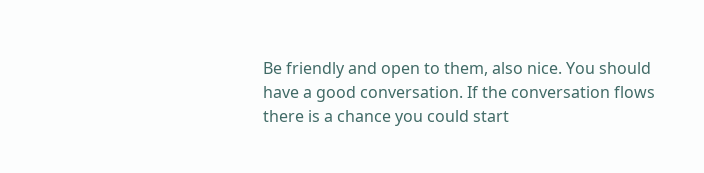Be friendly and open to them, also nice. You should have a good conversation. If the conversation flows there is a chance you could start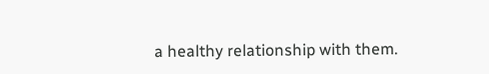a healthy relationship with them.